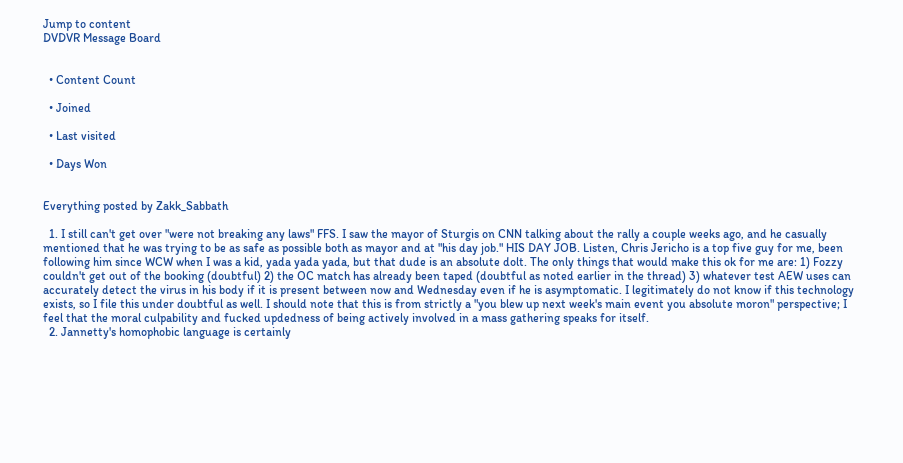Jump to content
DVDVR Message Board


  • Content Count

  • Joined

  • Last visited

  • Days Won


Everything posted by Zakk_Sabbath

  1. I still can't get over "were not breaking any laws" FFS. I saw the mayor of Sturgis on CNN talking about the rally a couple weeks ago, and he casually mentioned that he was trying to be as safe as possible both as mayor and at "his day job." HIS DAY JOB. Listen, Chris Jericho is a top five guy for me, been following him since WCW when I was a kid, yada yada yada, but that dude is an absolute dolt. The only things that would make this ok for me are: 1) Fozzy couldn't get out of the booking (doubtful) 2) the OC match has already been taped (doubtful as noted earlier in the thread) 3) whatever test AEW uses can accurately detect the virus in his body if it is present between now and Wednesday even if he is asymptomatic. I legitimately do not know if this technology exists, so I file this under doubtful as well. I should note that this is from strictly a "you blew up next week's main event you absolute moron" perspective; I feel that the moral culpability and fucked updedness of being actively involved in a mass gathering speaks for itself.
  2. Jannetty's homophobic language is certainly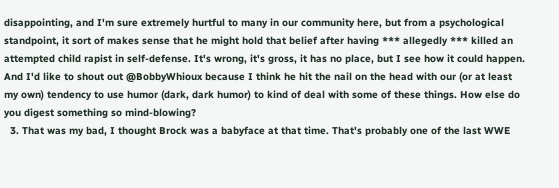disappointing, and I'm sure extremely hurtful to many in our community here, but from a psychological standpoint, it sort of makes sense that he might hold that belief after having *** allegedly *** killed an attempted child rapist in self-defense. It's wrong, it's gross, it has no place, but I see how it could happen. And I'd like to shout out @BobbyWhioux because I think he hit the nail on the head with our (or at least my own) tendency to use humor (dark, dark humor) to kind of deal with some of these things. How else do you digest something so mind-blowing?
  3. That was my bad, I thought Brock was a babyface at that time. That's probably one of the last WWE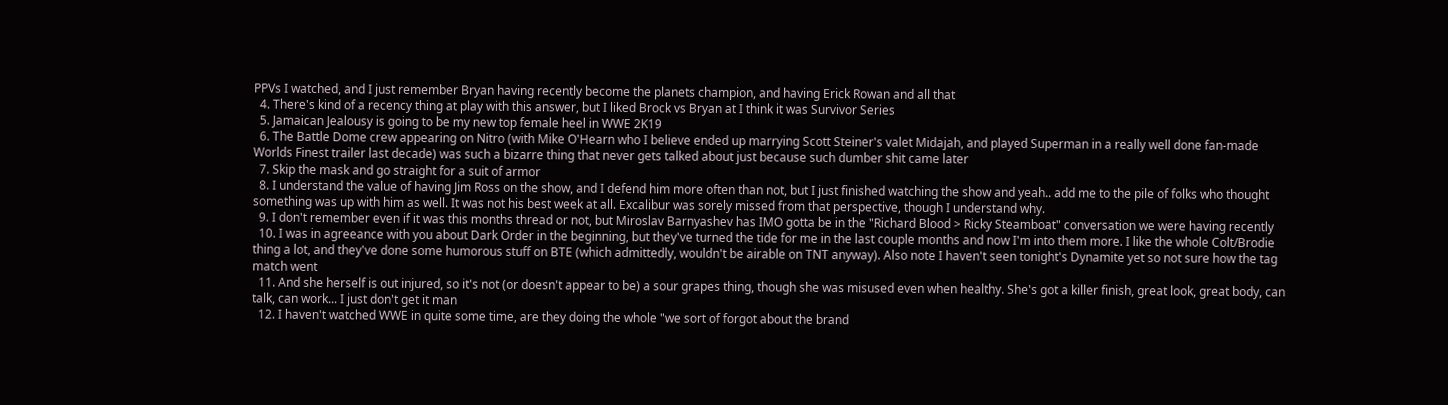PPVs I watched, and I just remember Bryan having recently become the planets champion, and having Erick Rowan and all that
  4. There's kind of a recency thing at play with this answer, but I liked Brock vs Bryan at I think it was Survivor Series
  5. Jamaican Jealousy is going to be my new top female heel in WWE 2K19
  6. The Battle Dome crew appearing on Nitro (with Mike O'Hearn who I believe ended up marrying Scott Steiner's valet Midajah, and played Superman in a really well done fan-made Worlds Finest trailer last decade) was such a bizarre thing that never gets talked about just because such dumber shit came later
  7. Skip the mask and go straight for a suit of armor
  8. I understand the value of having Jim Ross on the show, and I defend him more often than not, but I just finished watching the show and yeah.. add me to the pile of folks who thought something was up with him as well. It was not his best week at all. Excalibur was sorely missed from that perspective, though I understand why.
  9. I don't remember even if it was this months thread or not, but Miroslav Barnyashev has IMO gotta be in the "Richard Blood > Ricky Steamboat" conversation we were having recently
  10. I was in agreeance with you about Dark Order in the beginning, but they've turned the tide for me in the last couple months and now I'm into them more. I like the whole Colt/Brodie thing a lot, and they've done some humorous stuff on BTE (which admittedly, wouldn't be airable on TNT anyway). Also note I haven't seen tonight's Dynamite yet so not sure how the tag match went
  11. And she herself is out injured, so it's not (or doesn't appear to be) a sour grapes thing, though she was misused even when healthy. She's got a killer finish, great look, great body, can talk, can work... I just don't get it man
  12. I haven't watched WWE in quite some time, are they doing the whole "we sort of forgot about the brand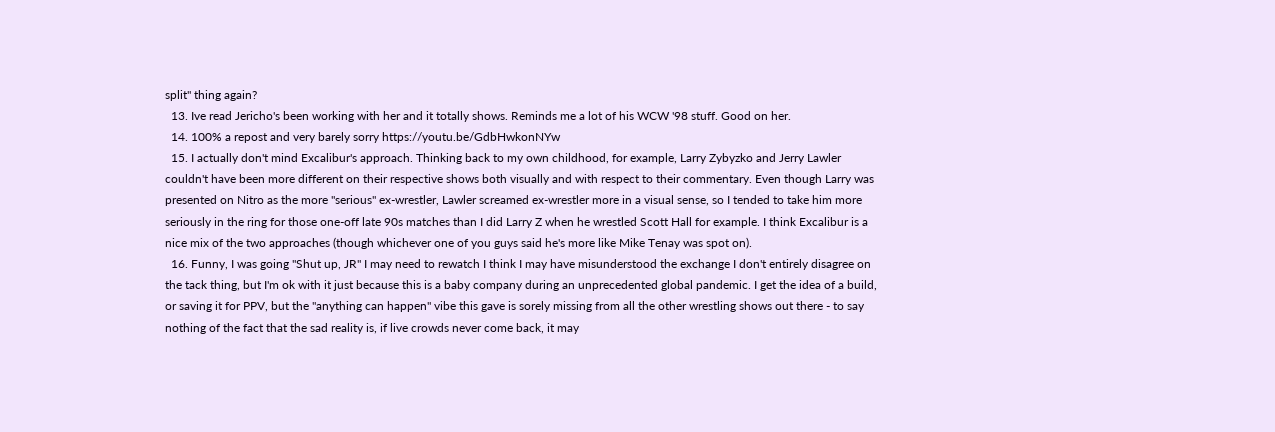split" thing again?
  13. Ive read Jericho's been working with her and it totally shows. Reminds me a lot of his WCW '98 stuff. Good on her.
  14. 100% a repost and very barely sorry https://youtu.be/GdbHwkonNYw
  15. I actually don't mind Excalibur's approach. Thinking back to my own childhood, for example, Larry Zybyzko and Jerry Lawler couldn't have been more different on their respective shows both visually and with respect to their commentary. Even though Larry was presented on Nitro as the more "serious" ex-wrestler, Lawler screamed ex-wrestler more in a visual sense, so I tended to take him more seriously in the ring for those one-off late 90s matches than I did Larry Z when he wrestled Scott Hall for example. I think Excalibur is a nice mix of the two approaches (though whichever one of you guys said he's more like Mike Tenay was spot on).
  16. Funny, I was going "Shut up, JR" I may need to rewatch I think I may have misunderstood the exchange I don't entirely disagree on the tack thing, but I'm ok with it just because this is a baby company during an unprecedented global pandemic. I get the idea of a build, or saving it for PPV, but the "anything can happen" vibe this gave is sorely missing from all the other wrestling shows out there - to say nothing of the fact that the sad reality is, if live crowds never come back, it may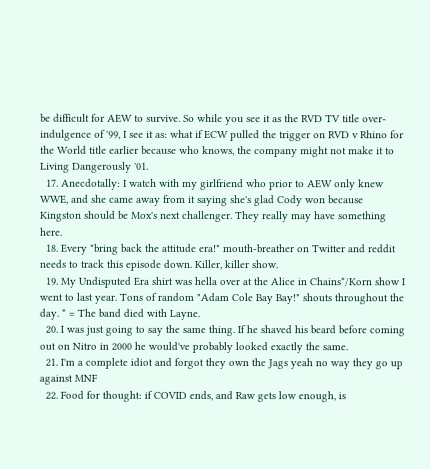be difficult for AEW to survive. So while you see it as the RVD TV title over-indulgence of '99, I see it as: what if ECW pulled the trigger on RVD v Rhino for the World title earlier because who knows, the company might not make it to Living Dangerously '01.
  17. Anecdotally: I watch with my girlfriend who prior to AEW only knew WWE, and she came away from it saying she's glad Cody won because Kingston should be Mox's next challenger. They really may have something here.
  18. Every "bring back the attitude era!" mouth-breather on Twitter and reddit needs to track this episode down. Killer, killer show.
  19. My Undisputed Era shirt was hella over at the Alice in Chains*/Korn show I went to last year. Tons of random "Adam Cole Bay Bay!" shouts throughout the day. * = The band died with Layne.
  20. I was just going to say the same thing. If he shaved his beard before coming out on Nitro in 2000 he would've probably looked exactly the same.
  21. I'm a complete idiot and forgot they own the Jags yeah no way they go up against MNF
  22. Food for thought: if COVID ends, and Raw gets low enough, is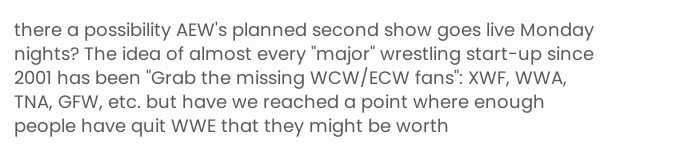there a possibility AEW's planned second show goes live Monday nights? The idea of almost every "major" wrestling start-up since 2001 has been "Grab the missing WCW/ECW fans": XWF, WWA, TNA, GFW, etc. but have we reached a point where enough people have quit WWE that they might be worth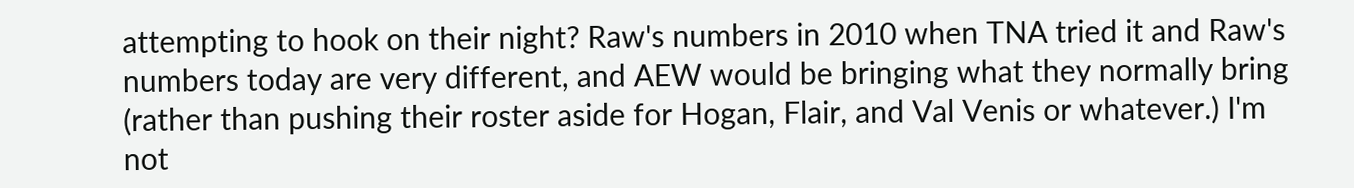attempting to hook on their night? Raw's numbers in 2010 when TNA tried it and Raw's numbers today are very different, and AEW would be bringing what they normally bring (rather than pushing their roster aside for Hogan, Flair, and Val Venis or whatever.) I'm not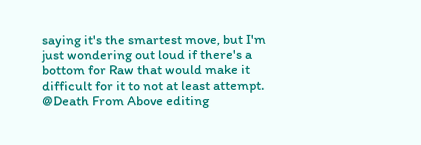saying it's the smartest move, but I'm just wondering out loud if there's a bottom for Raw that would make it difficult for it to not at least attempt. @Death From Above editing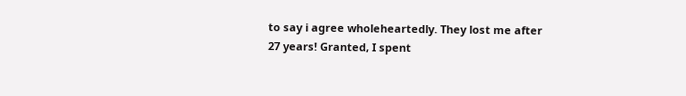to say i agree wholeheartedly. They lost me after 27 years! Granted, I spent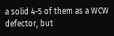a solid 4-5 of them as a WCW defector, but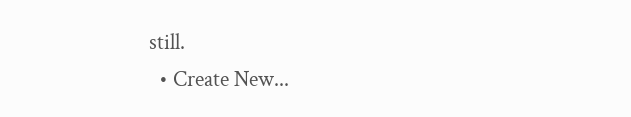still.
  • Create New...